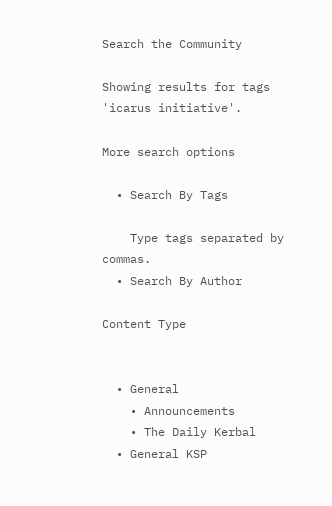Search the Community

Showing results for tags 'icarus initiative'.

More search options

  • Search By Tags

    Type tags separated by commas.
  • Search By Author

Content Type


  • General
    • Announcements
    • The Daily Kerbal
  • General KSP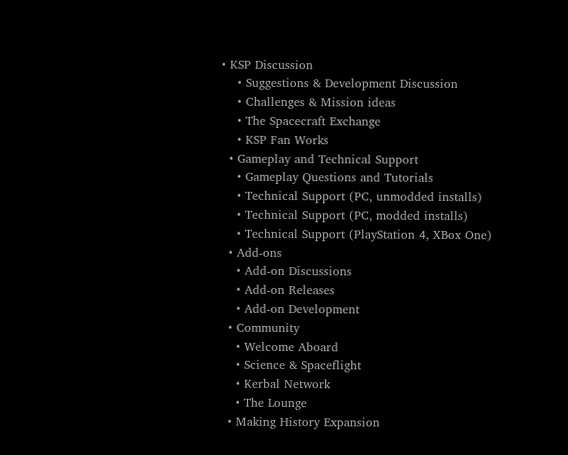• KSP Discussion
    • Suggestions & Development Discussion
    • Challenges & Mission ideas
    • The Spacecraft Exchange
    • KSP Fan Works
  • Gameplay and Technical Support
    • Gameplay Questions and Tutorials
    • Technical Support (PC, unmodded installs)
    • Technical Support (PC, modded installs)
    • Technical Support (PlayStation 4, XBox One)
  • Add-ons
    • Add-on Discussions
    • Add-on Releases
    • Add-on Development
  • Community
    • Welcome Aboard
    • Science & Spaceflight
    • Kerbal Network
    • The Lounge
  • Making History Expansion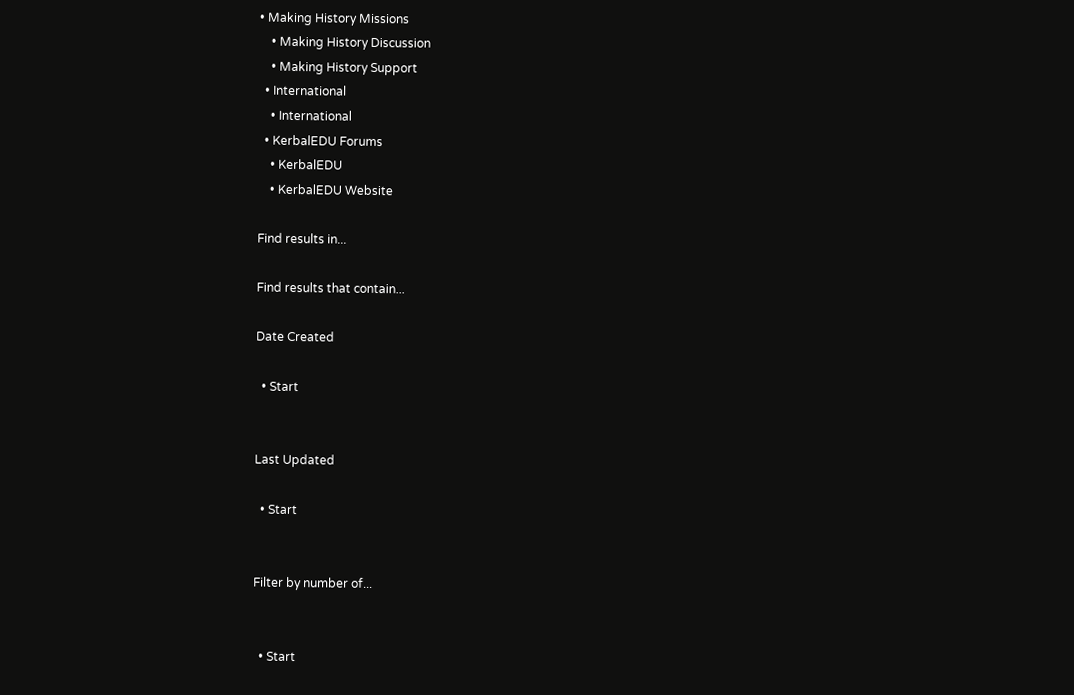• Making History Missions
    • Making History Discussion
    • Making History Support
  • International
    • International
  • KerbalEDU Forums
    • KerbalEDU
    • KerbalEDU Website

Find results in...

Find results that contain...

Date Created

  • Start


Last Updated

  • Start


Filter by number of...


  • Start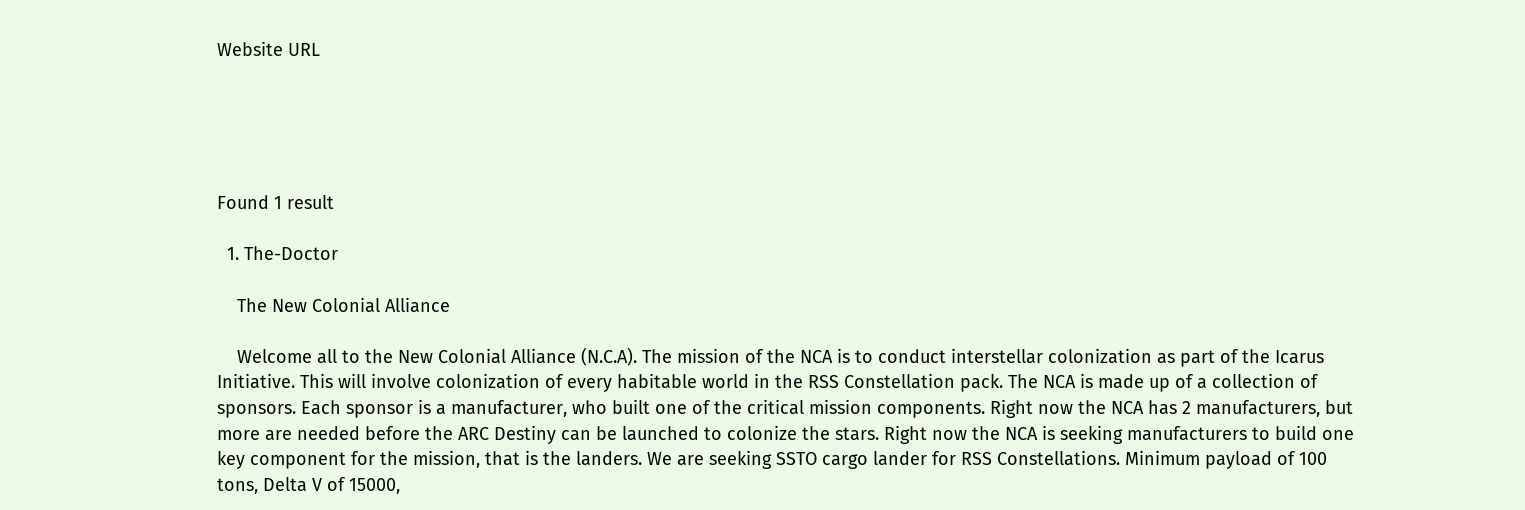Website URL





Found 1 result

  1. The-Doctor

    The New Colonial Alliance

    Welcome all to the New Colonial Alliance (N.C.A). The mission of the NCA is to conduct interstellar colonization as part of the Icarus Initiative. This will involve colonization of every habitable world in the RSS Constellation pack. The NCA is made up of a collection of sponsors. Each sponsor is a manufacturer, who built one of the critical mission components. Right now the NCA has 2 manufacturers, but more are needed before the ARC Destiny can be launched to colonize the stars. Right now the NCA is seeking manufacturers to build one key component for the mission, that is the landers. We are seeking SSTO cargo lander for RSS Constellations. Minimum payload of 100 tons, Delta V of 15000,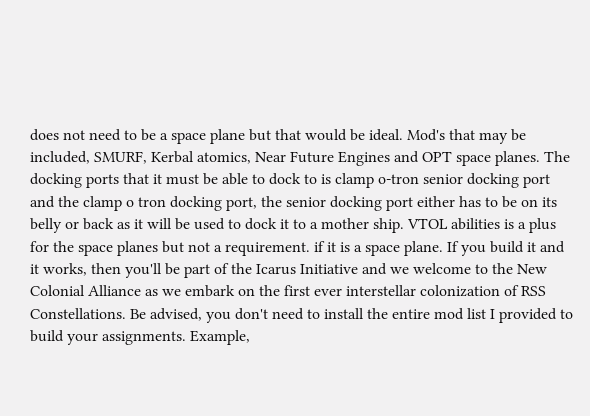does not need to be a space plane but that would be ideal. Mod's that may be included, SMURF, Kerbal atomics, Near Future Engines and OPT space planes. The docking ports that it must be able to dock to is clamp o-tron senior docking port and the clamp o tron docking port, the senior docking port either has to be on its belly or back as it will be used to dock it to a mother ship. VTOL abilities is a plus for the space planes but not a requirement. if it is a space plane. If you build it and it works, then you'll be part of the Icarus Initiative and we welcome to the New Colonial Alliance as we embark on the first ever interstellar colonization of RSS Constellations. Be advised, you don't need to install the entire mod list I provided to build your assignments. Example,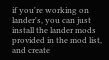if you're working on lander's, you can just install the lander mods provided in the mod list, and create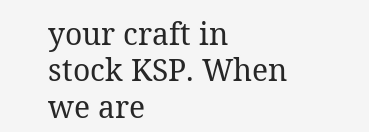your craft in stock KSP. When we are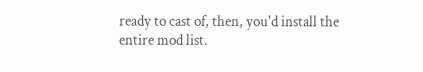ready to cast of, then, you'd install the entire mod list.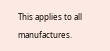This applies to all manufactures.